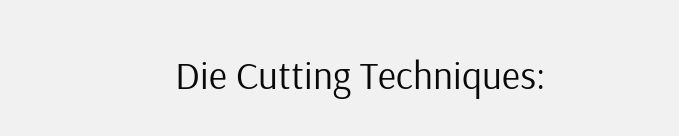Die Cutting Techniques: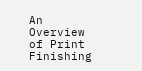An Overview of Print Finishing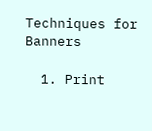Techniques for Banners

  1. Print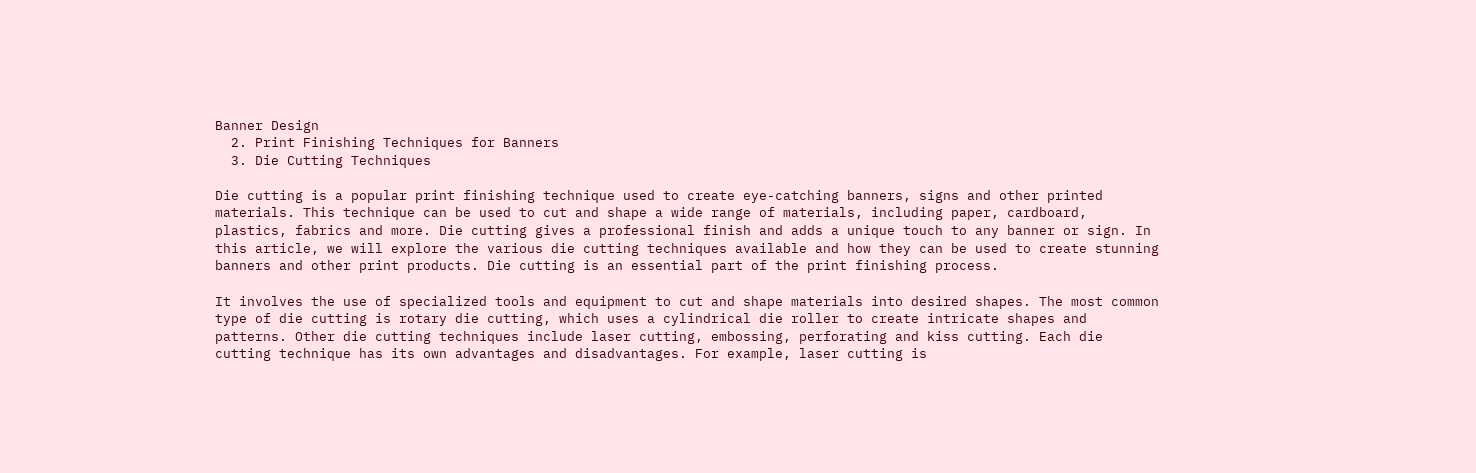Banner Design
  2. Print Finishing Techniques for Banners
  3. Die Cutting Techniques

Die cutting is a popular print finishing technique used to create eye-catching banners, signs and other printed materials. This technique can be used to cut and shape a wide range of materials, including paper, cardboard, plastics, fabrics and more. Die cutting gives a professional finish and adds a unique touch to any banner or sign. In this article, we will explore the various die cutting techniques available and how they can be used to create stunning banners and other print products. Die cutting is an essential part of the print finishing process.

It involves the use of specialized tools and equipment to cut and shape materials into desired shapes. The most common type of die cutting is rotary die cutting, which uses a cylindrical die roller to create intricate shapes and patterns. Other die cutting techniques include laser cutting, embossing, perforating and kiss cutting. Each die cutting technique has its own advantages and disadvantages. For example, laser cutting is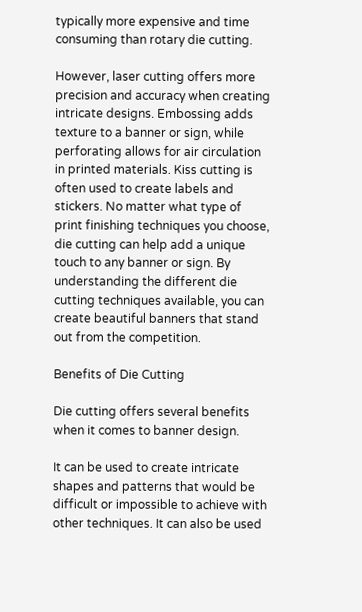typically more expensive and time consuming than rotary die cutting.

However, laser cutting offers more precision and accuracy when creating intricate designs. Embossing adds texture to a banner or sign, while perforating allows for air circulation in printed materials. Kiss cutting is often used to create labels and stickers. No matter what type of print finishing techniques you choose, die cutting can help add a unique touch to any banner or sign. By understanding the different die cutting techniques available, you can create beautiful banners that stand out from the competition.

Benefits of Die Cutting

Die cutting offers several benefits when it comes to banner design.

It can be used to create intricate shapes and patterns that would be difficult or impossible to achieve with other techniques. It can also be used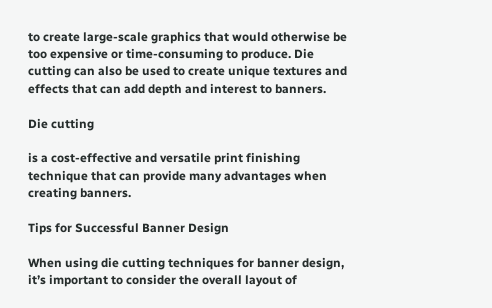to create large-scale graphics that would otherwise be too expensive or time-consuming to produce. Die cutting can also be used to create unique textures and effects that can add depth and interest to banners.

Die cutting

is a cost-effective and versatile print finishing technique that can provide many advantages when creating banners.

Tips for Successful Banner Design

When using die cutting techniques for banner design, it’s important to consider the overall layout of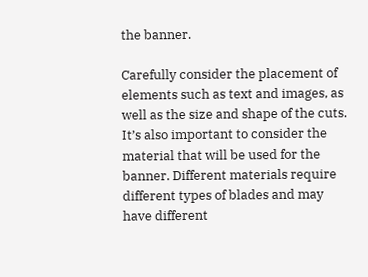the banner.

Carefully consider the placement of elements such as text and images, as well as the size and shape of the cuts. It’s also important to consider the material that will be used for the banner. Different materials require different types of blades and may have different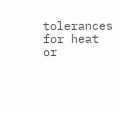tolerances for heat or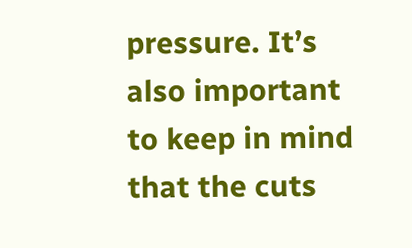pressure. It’s also important to keep in mind that the cuts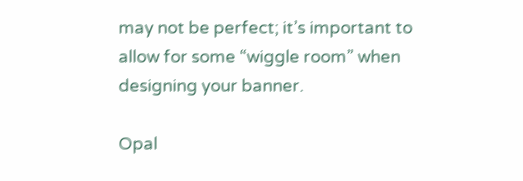may not be perfect; it’s important to allow for some “wiggle room” when designing your banner.

Opal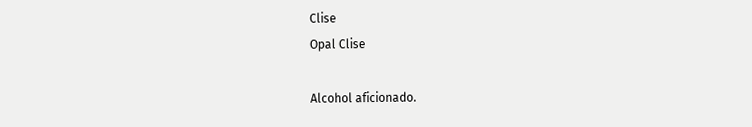Clise
Opal Clise

Alcohol aficionado.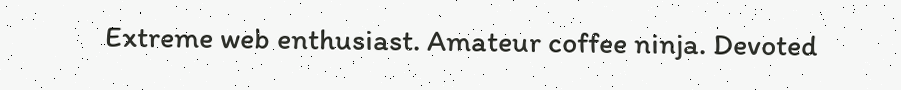Extreme web enthusiast. Amateur coffee ninja. Devoted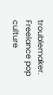troublemaker. Freelance pop culture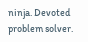ninja. Devoted problem solver.